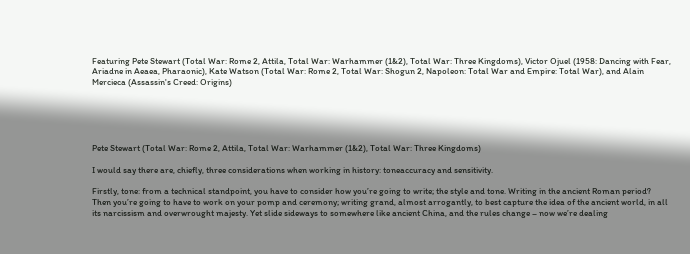Featuring Pete Stewart (Total War: Rome 2, Attila, Total War: Warhammer (1&2), Total War: Three Kingdoms), Victor Ojuel (1958: Dancing with Fear, Ariadne in Aeaea, Pharaonic), Kate Watson (Total War: Rome 2, Total War: Shogun 2, Napoleon: Total War and Empire: Total War), and Alain Mercieca (Assassin's Creed: Origins)





Pete Stewart (Total War: Rome 2, Attila, Total War: Warhammer (1&2), Total War: Three Kingdoms)

I would say there are, chiefly, three considerations when working in history: toneaccuracy and sensitivity.

Firstly, tone: from a technical standpoint, you have to consider how you’re going to write; the style and tone. Writing in the ancient Roman period? Then you’re going to have to work on your pomp and ceremony; writing grand, almost arrogantly, to best capture the idea of the ancient world, in all its narcissism and overwrought majesty. Yet slide sideways to somewhere like ancient China, and the rules change – now we’re dealing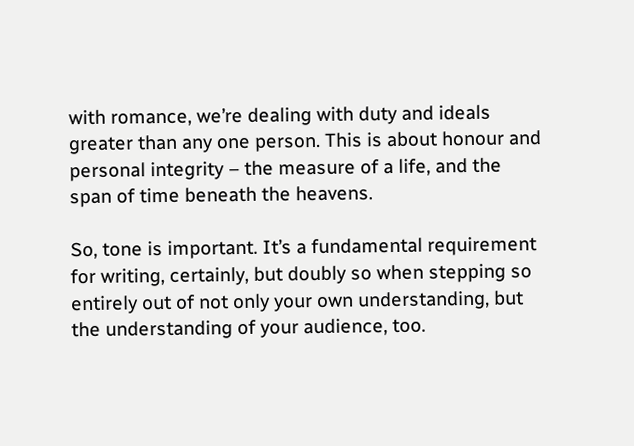with romance, we’re dealing with duty and ideals greater than any one person. This is about honour and personal integrity – the measure of a life, and the span of time beneath the heavens.

So, tone is important. It’s a fundamental requirement for writing, certainly, but doubly so when stepping so entirely out of not only your own understanding, but the understanding of your audience, too.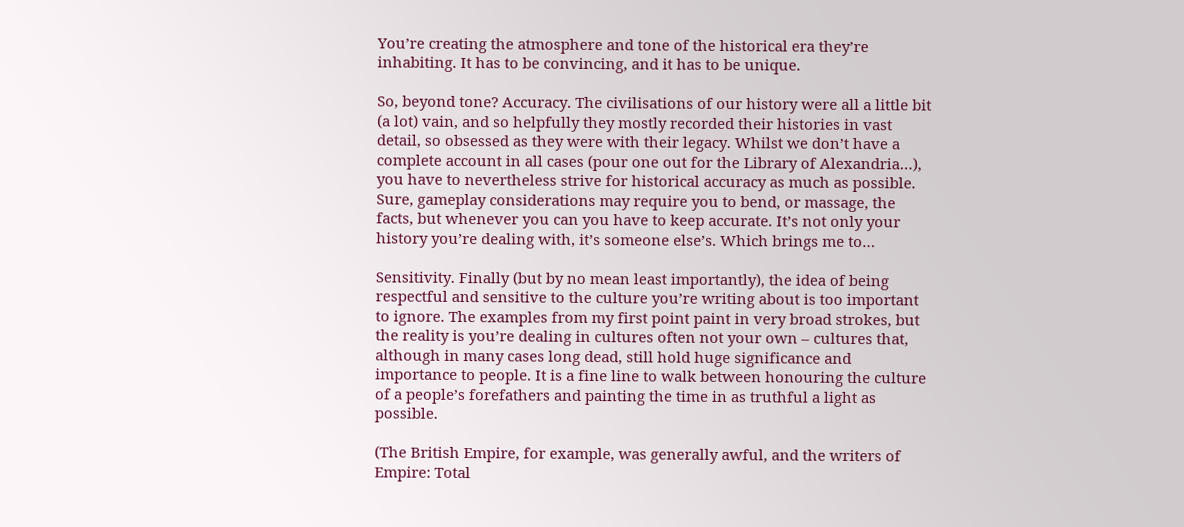You’re creating the atmosphere and tone of the historical era they’re inhabiting. It has to be convincing, and it has to be unique.

So, beyond tone? Accuracy. The civilisations of our history were all a little bit (a lot) vain, and so helpfully they mostly recorded their histories in vast detail, so obsessed as they were with their legacy. Whilst we don’t have a complete account in all cases (pour one out for the Library of Alexandria…), you have to nevertheless strive for historical accuracy as much as possible. Sure, gameplay considerations may require you to bend, or massage, the facts, but whenever you can you have to keep accurate. It’s not only your history you’re dealing with, it’s someone else’s. Which brings me to…

Sensitivity. Finally (but by no mean least importantly), the idea of being respectful and sensitive to the culture you’re writing about is too important to ignore. The examples from my first point paint in very broad strokes, but the reality is you’re dealing in cultures often not your own – cultures that, although in many cases long dead, still hold huge significance and importance to people. It is a fine line to walk between honouring the culture of a people’s forefathers and painting the time in as truthful a light as possible.

(The British Empire, for example, was generally awful, and the writers of Empire: Total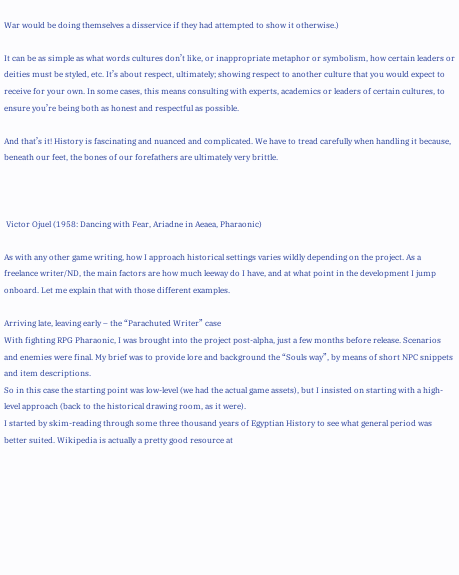War would be doing themselves a disservice if they had attempted to show it otherwise.)

It can be as simple as what words cultures don’t like, or inappropriate metaphor or symbolism, how certain leaders or deities must be styled, etc. It’s about respect, ultimately; showing respect to another culture that you would expect to receive for your own. In some cases, this means consulting with experts, academics or leaders of certain cultures, to ensure you’re being both as honest and respectful as possible.

And that’s it! History is fascinating and nuanced and complicated. We have to tread carefully when handling it because, beneath our feet, the bones of our forefathers are ultimately very brittle.



 Victor Ojuel (1958: Dancing with Fear, Ariadne in Aeaea, Pharaonic)

As with any other game writing, how I approach historical settings varies wildly depending on the project. As a freelance writer/ND, the main factors are how much leeway do I have, and at what point in the development I jump onboard. Let me explain that with those different examples.

Arriving late, leaving early – the “Parachuted Writer” case
With fighting RPG Pharaonic, I was brought into the project post-alpha, just a few months before release. Scenarios and enemies were final. My brief was to provide lore and background the “Souls way”, by means of short NPC snippets and item descriptions.
So in this case the starting point was low-level (we had the actual game assets), but I insisted on starting with a high-level approach (back to the historical drawing room, as it were).
I started by skim-reading through some three thousand years of Egyptian History to see what general period was better suited. Wikipedia is actually a pretty good resource at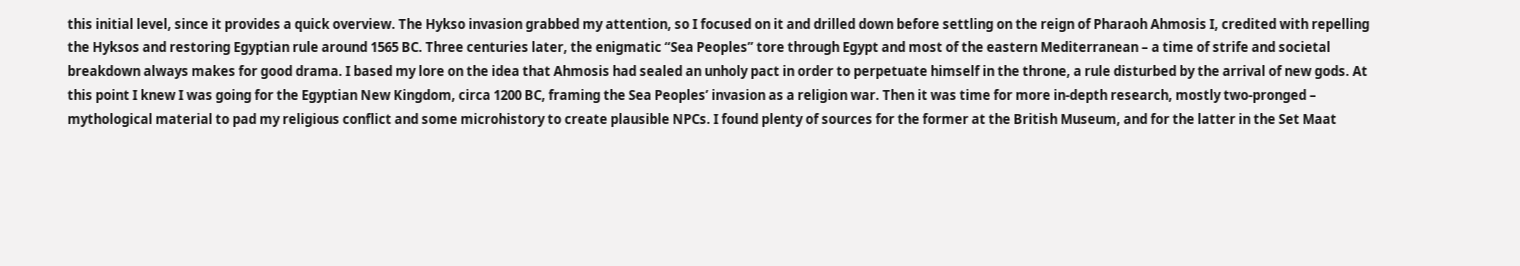this initial level, since it provides a quick overview. The Hykso invasion grabbed my attention, so I focused on it and drilled down before settling on the reign of Pharaoh Ahmosis I, credited with repelling the Hyksos and restoring Egyptian rule around 1565 BC. Three centuries later, the enigmatic “Sea Peoples” tore through Egypt and most of the eastern Mediterranean – a time of strife and societal breakdown always makes for good drama. I based my lore on the idea that Ahmosis had sealed an unholy pact in order to perpetuate himself in the throne, a rule disturbed by the arrival of new gods. At this point I knew I was going for the Egyptian New Kingdom, circa 1200 BC, framing the Sea Peoples’ invasion as a religion war. Then it was time for more in-depth research, mostly two-pronged – mythological material to pad my religious conflict and some microhistory to create plausible NPCs. I found plenty of sources for the former at the British Museum, and for the latter in the Set Maat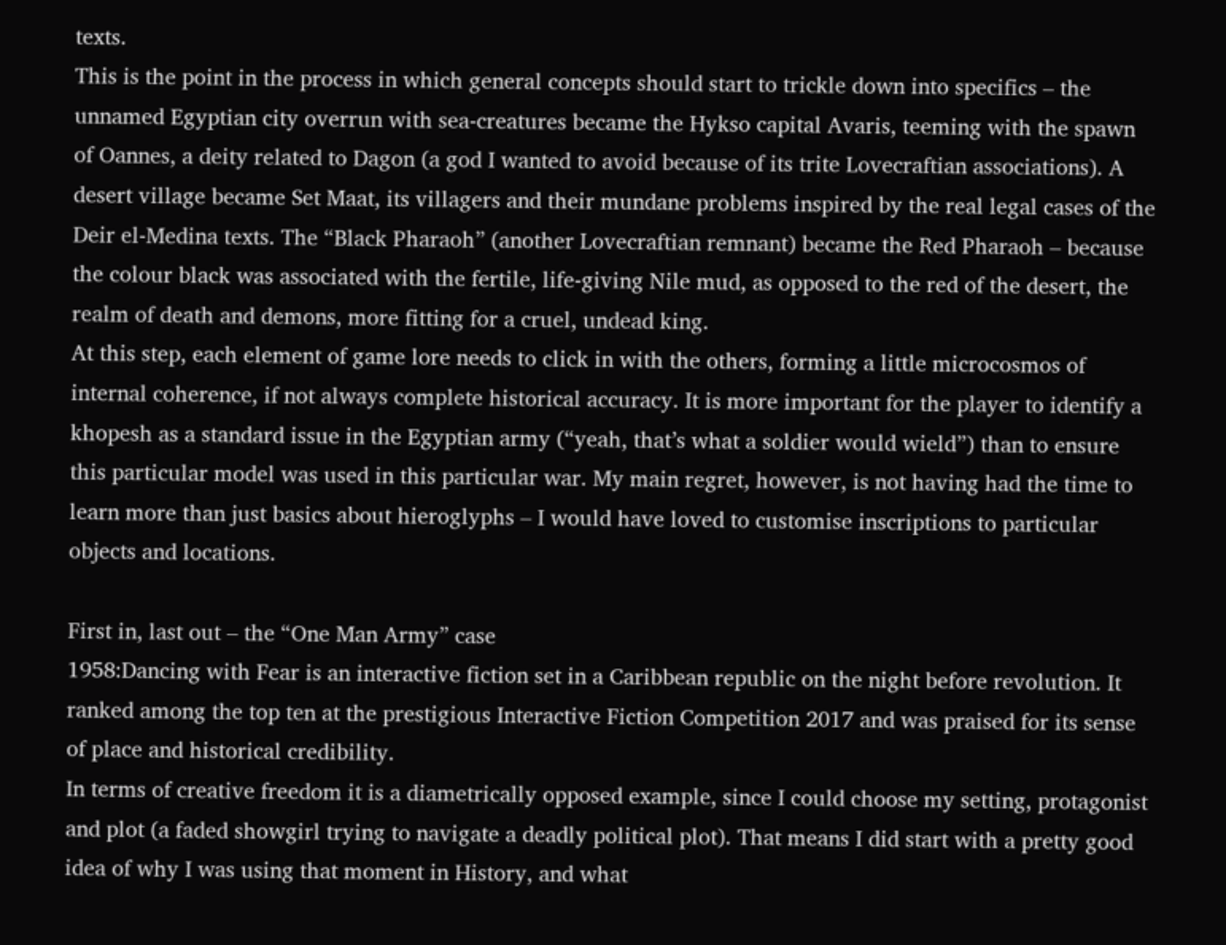texts.
This is the point in the process in which general concepts should start to trickle down into specifics – the unnamed Egyptian city overrun with sea-creatures became the Hykso capital Avaris, teeming with the spawn of Oannes, a deity related to Dagon (a god I wanted to avoid because of its trite Lovecraftian associations). A desert village became Set Maat, its villagers and their mundane problems inspired by the real legal cases of the Deir el-Medina texts. The “Black Pharaoh” (another Lovecraftian remnant) became the Red Pharaoh – because the colour black was associated with the fertile, life-giving Nile mud, as opposed to the red of the desert, the realm of death and demons, more fitting for a cruel, undead king.
At this step, each element of game lore needs to click in with the others, forming a little microcosmos of internal coherence, if not always complete historical accuracy. It is more important for the player to identify a khopesh as a standard issue in the Egyptian army (“yeah, that’s what a soldier would wield”) than to ensure this particular model was used in this particular war. My main regret, however, is not having had the time to learn more than just basics about hieroglyphs – I would have loved to customise inscriptions to particular objects and locations.

First in, last out – the “One Man Army” case
1958:Dancing with Fear is an interactive fiction set in a Caribbean republic on the night before revolution. It ranked among the top ten at the prestigious Interactive Fiction Competition 2017 and was praised for its sense of place and historical credibility.
In terms of creative freedom it is a diametrically opposed example, since I could choose my setting, protagonist and plot (a faded showgirl trying to navigate a deadly political plot). That means I did start with a pretty good idea of why I was using that moment in History, and what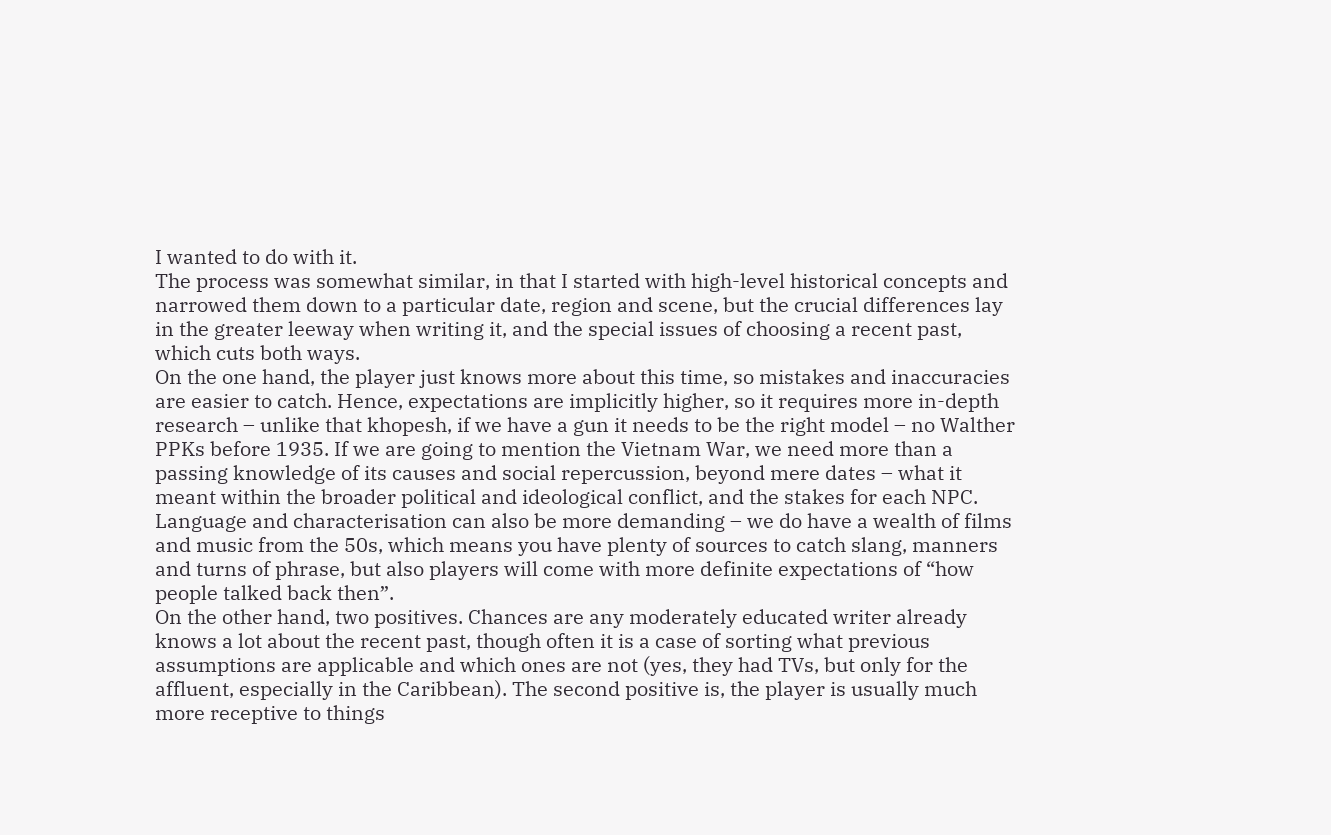I wanted to do with it.
The process was somewhat similar, in that I started with high-level historical concepts and narrowed them down to a particular date, region and scene, but the crucial differences lay in the greater leeway when writing it, and the special issues of choosing a recent past, which cuts both ways.
On the one hand, the player just knows more about this time, so mistakes and inaccuracies are easier to catch. Hence, expectations are implicitly higher, so it requires more in-depth research – unlike that khopesh, if we have a gun it needs to be the right model – no Walther PPKs before 1935. If we are going to mention the Vietnam War, we need more than a passing knowledge of its causes and social repercussion, beyond mere dates – what it meant within the broader political and ideological conflict, and the stakes for each NPC. Language and characterisation can also be more demanding – we do have a wealth of films and music from the 50s, which means you have plenty of sources to catch slang, manners and turns of phrase, but also players will come with more definite expectations of “how people talked back then”.
On the other hand, two positives. Chances are any moderately educated writer already knows a lot about the recent past, though often it is a case of sorting what previous assumptions are applicable and which ones are not (yes, they had TVs, but only for the affluent, especially in the Caribbean). The second positive is, the player is usually much more receptive to things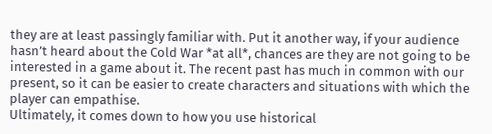they are at least passingly familiar with. Put it another way, if your audience hasn’t heard about the Cold War *at all*, chances are they are not going to be interested in a game about it. The recent past has much in common with our present, so it can be easier to create characters and situations with which the player can empathise.
Ultimately, it comes down to how you use historical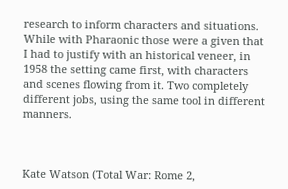research to inform characters and situations. While with Pharaonic those were a given that I had to justify with an historical veneer, in 1958 the setting came first, with characters and scenes flowing from it. Two completely different jobs, using the same tool in different manners.



Kate Watson (Total War: Rome 2,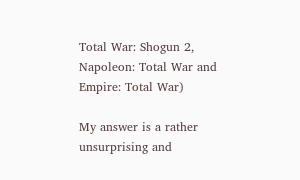Total War: Shogun 2, Napoleon: Total War and Empire: Total War)

My answer is a rather unsurprising and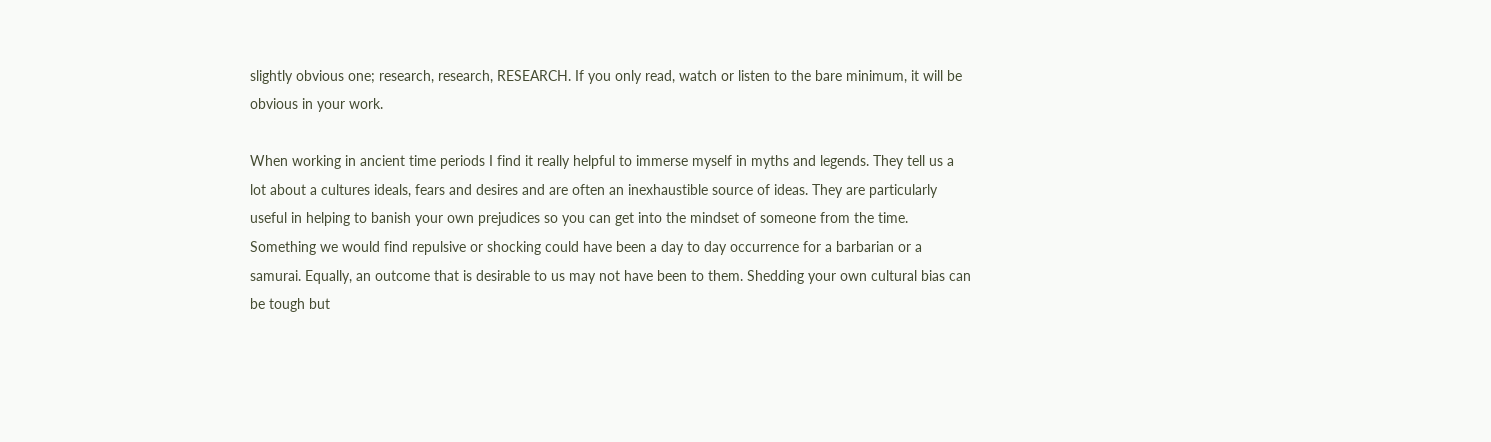slightly obvious one; research, research, RESEARCH. If you only read, watch or listen to the bare minimum, it will be obvious in your work.

When working in ancient time periods I find it really helpful to immerse myself in myths and legends. They tell us a lot about a cultures ideals, fears and desires and are often an inexhaustible source of ideas. They are particularly useful in helping to banish your own prejudices so you can get into the mindset of someone from the time. Something we would find repulsive or shocking could have been a day to day occurrence for a barbarian or a samurai. Equally, an outcome that is desirable to us may not have been to them. Shedding your own cultural bias can be tough but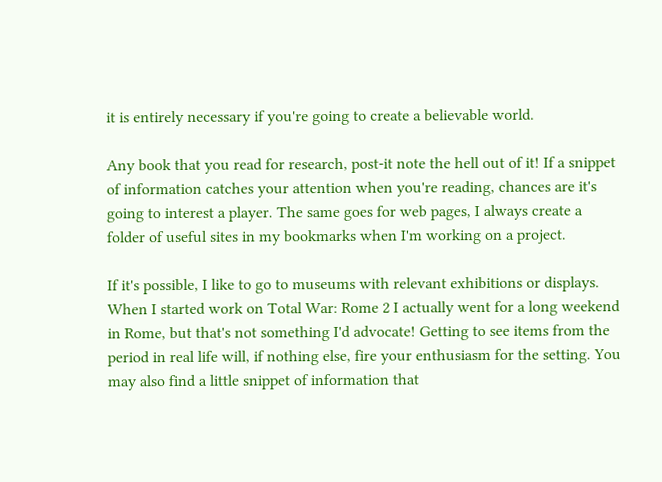it is entirely necessary if you're going to create a believable world.

Any book that you read for research, post-it note the hell out of it! If a snippet of information catches your attention when you're reading, chances are it's going to interest a player. The same goes for web pages, I always create a folder of useful sites in my bookmarks when I'm working on a project.

If it's possible, I like to go to museums with relevant exhibitions or displays. When I started work on Total War: Rome 2 I actually went for a long weekend in Rome, but that's not something I'd advocate! Getting to see items from the period in real life will, if nothing else, fire your enthusiasm for the setting. You may also find a little snippet of information that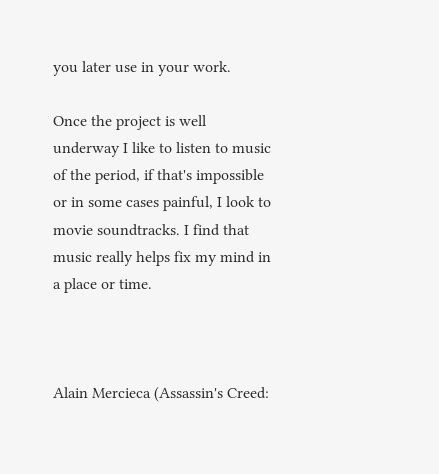you later use in your work.

Once the project is well underway I like to listen to music of the period, if that's impossible or in some cases painful, I look to movie soundtracks. I find that music really helps fix my mind in a place or time.



Alain Mercieca (Assassin's Creed: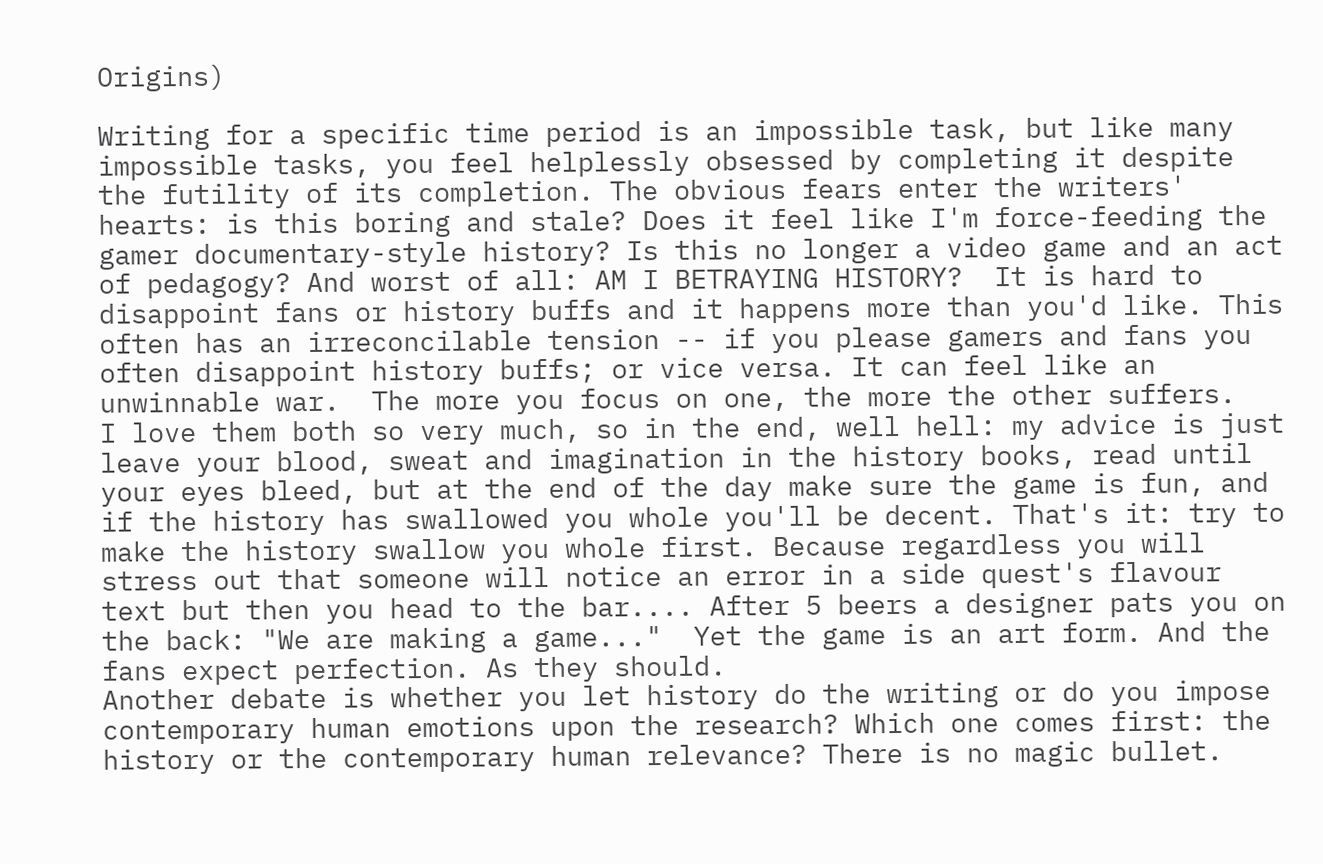Origins)

Writing for a specific time period is an impossible task, but like many impossible tasks, you feel helplessly obsessed by completing it despite the futility of its completion. The obvious fears enter the writers' hearts: is this boring and stale? Does it feel like I'm force-feeding the gamer documentary-style history? Is this no longer a video game and an act of pedagogy? And worst of all: AM I BETRAYING HISTORY?  It is hard to disappoint fans or history buffs and it happens more than you'd like. This often has an irreconcilable tension -- if you please gamers and fans you often disappoint history buffs; or vice versa. It can feel like an unwinnable war.  The more you focus on one, the more the other suffers.
I love them both so very much, so in the end, well hell: my advice is just leave your blood, sweat and imagination in the history books, read until your eyes bleed, but at the end of the day make sure the game is fun, and if the history has swallowed you whole you'll be decent. That's it: try to make the history swallow you whole first. Because regardless you will stress out that someone will notice an error in a side quest's flavour text but then you head to the bar.... After 5 beers a designer pats you on the back: "We are making a game..."  Yet the game is an art form. And the fans expect perfection. As they should.
Another debate is whether you let history do the writing or do you impose contemporary human emotions upon the research? Which one comes first: the history or the contemporary human relevance? There is no magic bullet.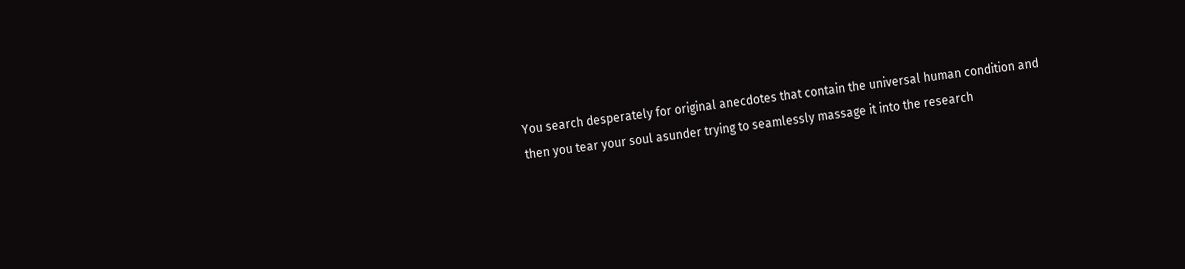You search desperately for original anecdotes that contain the universal human condition and then you tear your soul asunder trying to seamlessly massage it into the research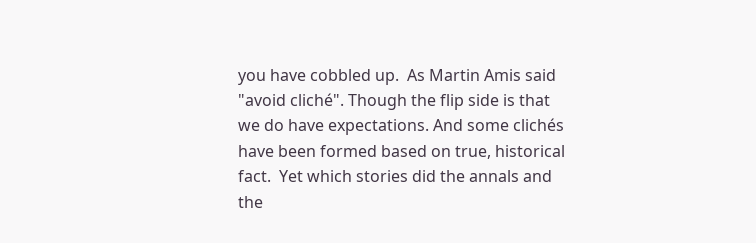you have cobbled up.  As Martin Amis said "avoid cliché". Though the flip side is that we do have expectations. And some clichés have been formed based on true, historical fact.  Yet which stories did the annals and the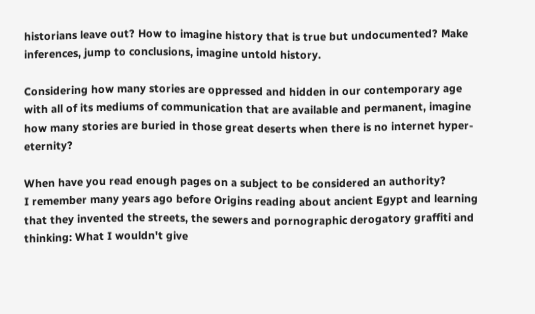historians leave out? How to imagine history that is true but undocumented? Make inferences, jump to conclusions, imagine untold history.

Considering how many stories are oppressed and hidden in our contemporary age with all of its mediums of communication that are available and permanent, imagine how many stories are buried in those great deserts when there is no internet hyper-eternity?

When have you read enough pages on a subject to be considered an authority?
I remember many years ago before Origins reading about ancient Egypt and learning that they invented the streets, the sewers and pornographic derogatory graffiti and thinking: What I wouldn't give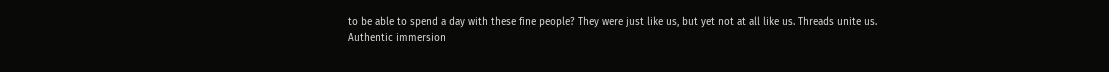to be able to spend a day with these fine people? They were just like us, but yet not at all like us. Threads unite us.
Authentic immersion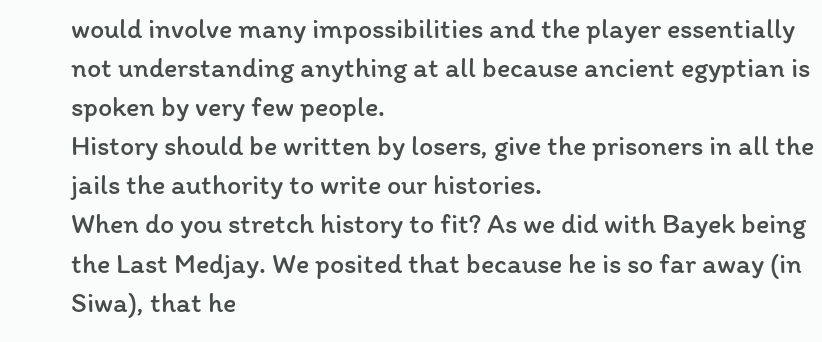would involve many impossibilities and the player essentially not understanding anything at all because ancient egyptian is spoken by very few people.
History should be written by losers, give the prisoners in all the jails the authority to write our histories.
When do you stretch history to fit? As we did with Bayek being the Last Medjay. We posited that because he is so far away (in Siwa), that he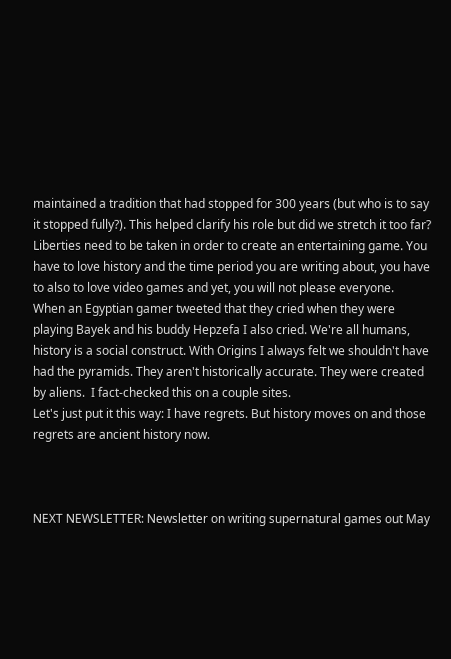maintained a tradition that had stopped for 300 years (but who is to say it stopped fully?). This helped clarify his role but did we stretch it too far? Liberties need to be taken in order to create an entertaining game. You have to love history and the time period you are writing about, you have to also to love video games and yet, you will not please everyone.
When an Egyptian gamer tweeted that they cried when they were playing Bayek and his buddy Hepzefa I also cried. We're all humans, history is a social construct. With Origins I always felt we shouldn't have had the pyramids. They aren't historically accurate. They were created by aliens.  I fact-checked this on a couple sites.
Let's just put it this way: I have regrets. But history moves on and those regrets are ancient history now.



NEXT NEWSLETTER: Newsletter on writing supernatural games out May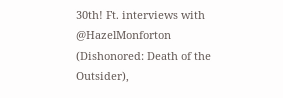30th! Ft. interviews with @HazelMonforton (Dishonored: Death of the Outsider),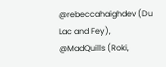@rebeccahaighdev (Du Lac and Fey), @MadQuills (Roki,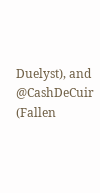Duelyst), and @CashDeCuir (Fallen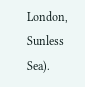London, Sunless Sea).